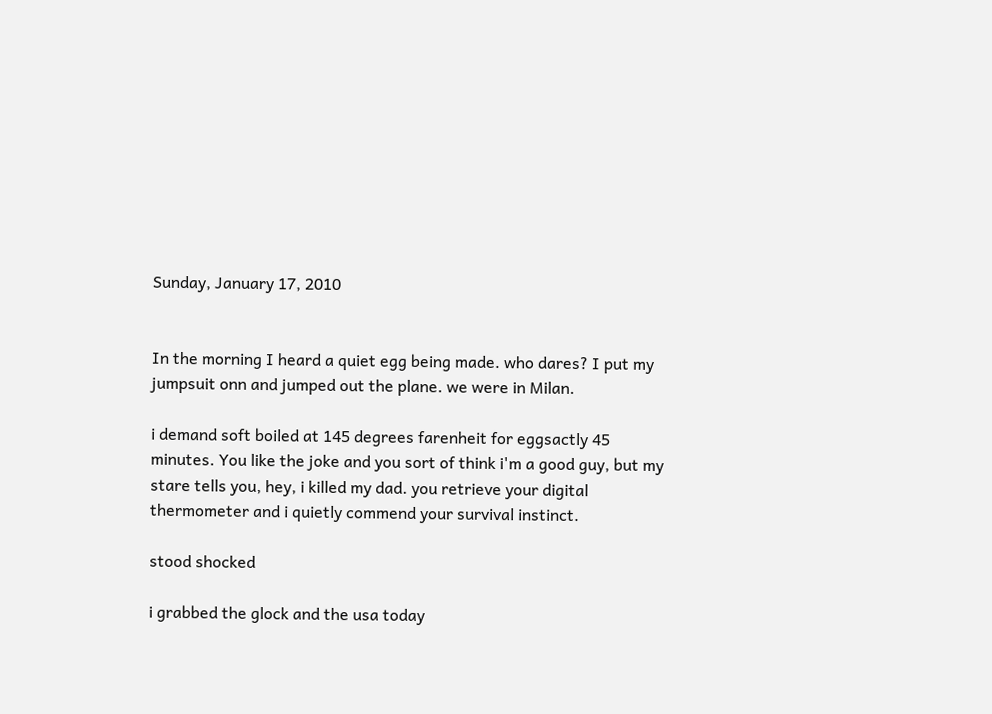Sunday, January 17, 2010


In the morning I heard a quiet egg being made. who dares? I put my jumpsuit onn and jumped out the plane. we were in Milan.

i demand soft boiled at 145 degrees farenheit for eggsactly 45 minutes. You like the joke and you sort of think i'm a good guy, but my stare tells you, hey, i killed my dad. you retrieve your digital thermometer and i quietly commend your survival instinct.

stood shocked

i grabbed the glock and the usa today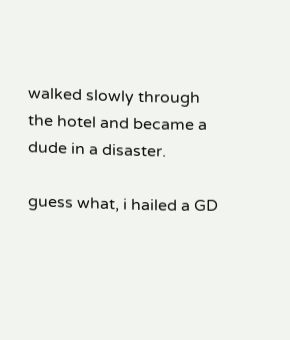walked slowly through the hotel and became a dude in a disaster.

guess what, i hailed a GD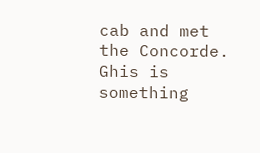cab and met the Concorde. Ghis is something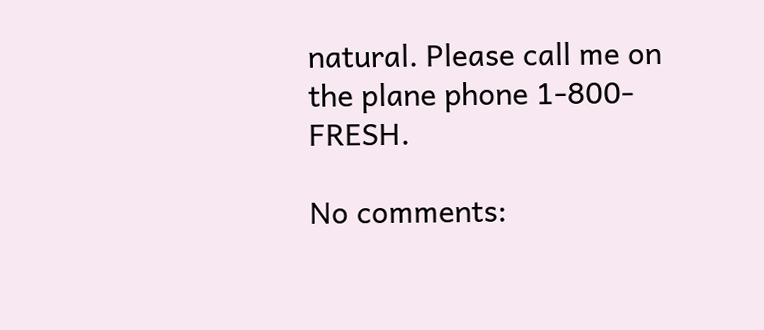natural. Please call me on the plane phone 1-800-FRESH.

No comments: